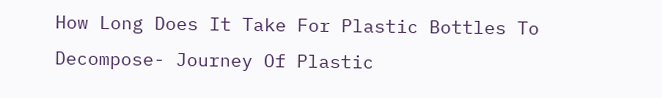How Long Does It Take For Plastic Bottles To Decompose- Journey Of Plastic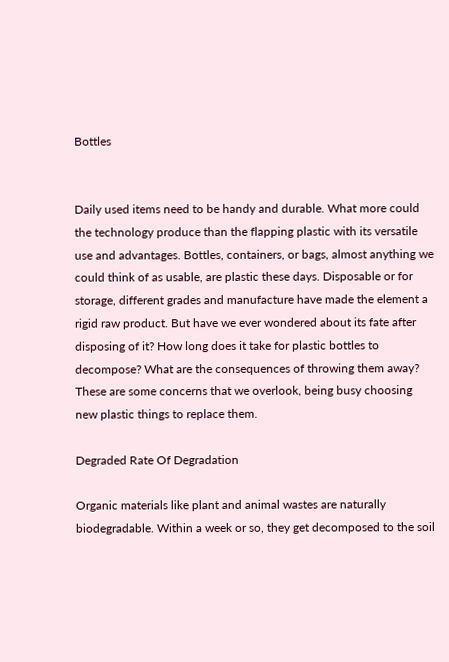Bottles


Daily used items need to be handy and durable. What more could the technology produce than the flapping plastic with its versatile use and advantages. Bottles, containers, or bags, almost anything we could think of as usable, are plastic these days. Disposable or for storage, different grades and manufacture have made the element a rigid raw product. But have we ever wondered about its fate after disposing of it? How long does it take for plastic bottles to decompose? What are the consequences of throwing them away? These are some concerns that we overlook, being busy choosing new plastic things to replace them.

Degraded Rate Of Degradation

Organic materials like plant and animal wastes are naturally biodegradable. Within a week or so, they get decomposed to the soil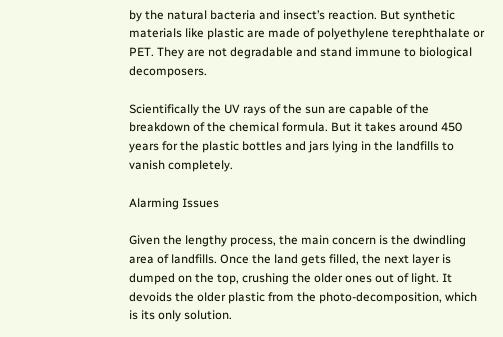by the natural bacteria and insect’s reaction. But synthetic materials like plastic are made of polyethylene terephthalate or PET. They are not degradable and stand immune to biological decomposers.

Scientifically the UV rays of the sun are capable of the breakdown of the chemical formula. But it takes around 450 years for the plastic bottles and jars lying in the landfills to vanish completely.

Alarming Issues

Given the lengthy process, the main concern is the dwindling area of landfills. Once the land gets filled, the next layer is dumped on the top, crushing the older ones out of light. It devoids the older plastic from the photo-decomposition, which is its only solution.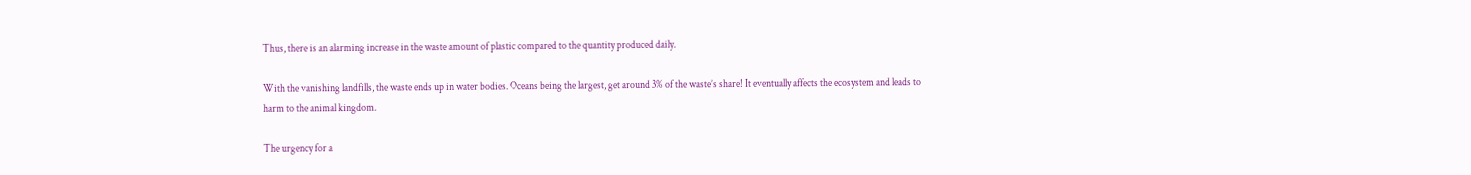Thus, there is an alarming increase in the waste amount of plastic compared to the quantity produced daily.

With the vanishing landfills, the waste ends up in water bodies. Oceans being the largest, get around 3% of the waste’s share! It eventually affects the ecosystem and leads to harm to the animal kingdom.

The urgency for a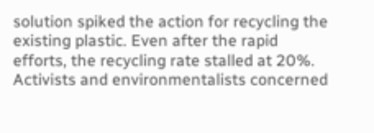solution spiked the action for recycling the existing plastic. Even after the rapid efforts, the recycling rate stalled at 20%. Activists and environmentalists concerned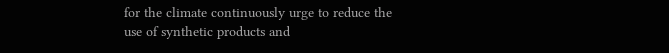for the climate continuously urge to reduce the use of synthetic products and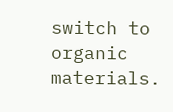switch to organic materials.